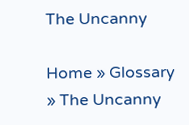The Uncanny

Home » Glossary » The Uncanny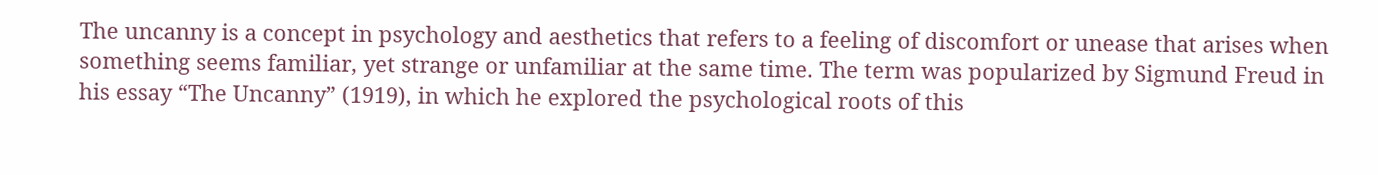The uncanny is a concept in psychology and aesthetics that refers to a feeling of discomfort or unease that arises when something seems familiar, yet strange or unfamiliar at the same time. The term was popularized by Sigmund Freud in his essay “The Uncanny” (1919), in which he explored the psychological roots of this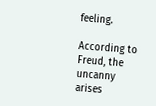feeling.

According to Freud, the uncanny arises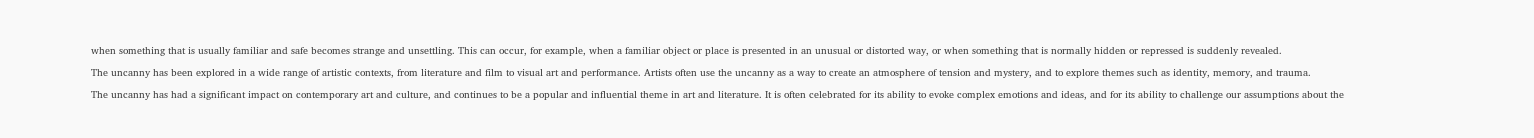when something that is usually familiar and safe becomes strange and unsettling. This can occur, for example, when a familiar object or place is presented in an unusual or distorted way, or when something that is normally hidden or repressed is suddenly revealed.

The uncanny has been explored in a wide range of artistic contexts, from literature and film to visual art and performance. Artists often use the uncanny as a way to create an atmosphere of tension and mystery, and to explore themes such as identity, memory, and trauma.

The uncanny has had a significant impact on contemporary art and culture, and continues to be a popular and influential theme in art and literature. It is often celebrated for its ability to evoke complex emotions and ideas, and for its ability to challenge our assumptions about the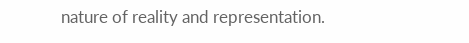nature of reality and representation.